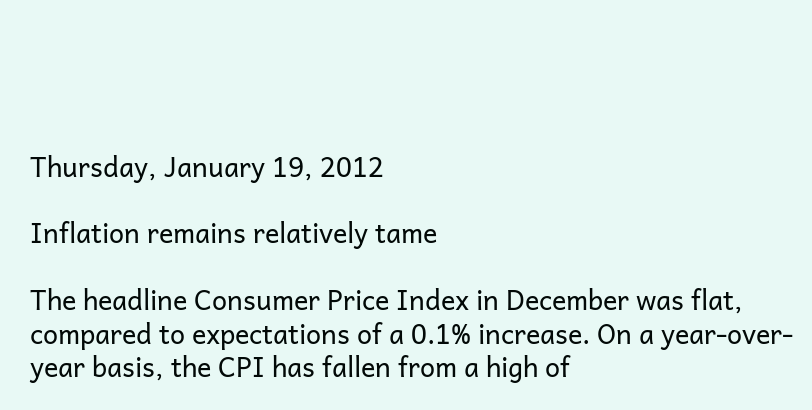Thursday, January 19, 2012

Inflation remains relatively tame

The headline Consumer Price Index in December was flat, compared to expectations of a 0.1% increase. On a year-over-year basis, the CPI has fallen from a high of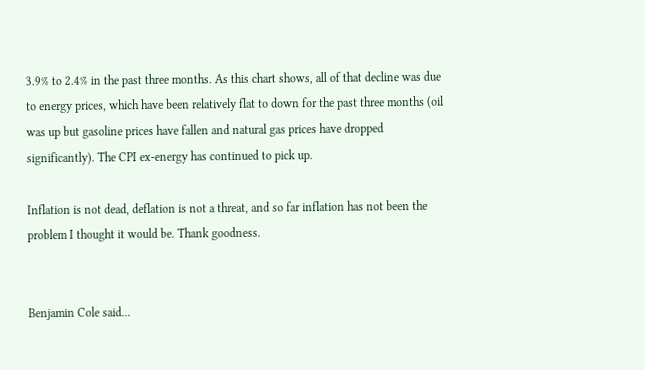3.9% to 2.4% in the past three months. As this chart shows, all of that decline was due to energy prices, which have been relatively flat to down for the past three months (oil was up but gasoline prices have fallen and natural gas prices have dropped significantly). The CPI ex-energy has continued to pick up.

Inflation is not dead, deflation is not a threat, and so far inflation has not been the problem I thought it would be. Thank goodness.


Benjamin Cole said...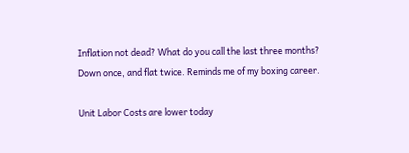Inflation not dead? What do you call the last three months? Down once, and flat twice. Reminds me of my boxing career.

Unit Labor Costs are lower today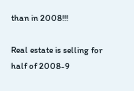than in 2008!!!

Real estate is selling for half of 2008-9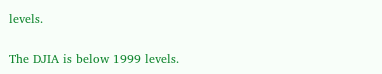levels.

The DJIA is below 1999 levels.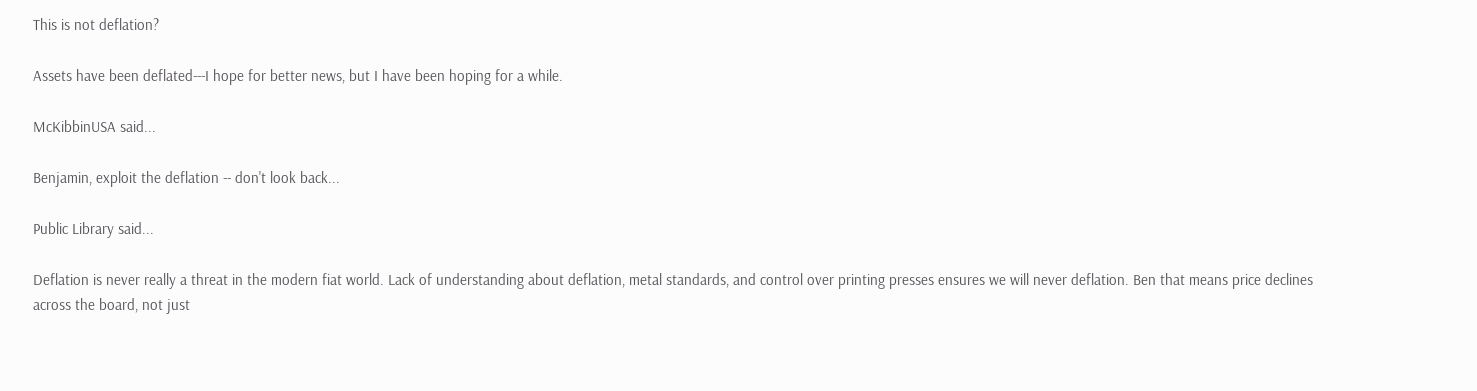This is not deflation?

Assets have been deflated---I hope for better news, but I have been hoping for a while.

McKibbinUSA said...

Benjamin, exploit the deflation -- don't look back...

Public Library said...

Deflation is never really a threat in the modern fiat world. Lack of understanding about deflation, metal standards, and control over printing presses ensures we will never deflation. Ben that means price declines across the board, not just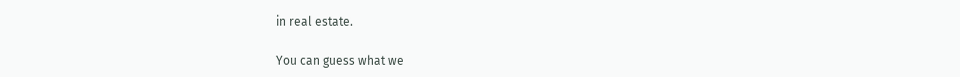in real estate.

You can guess what we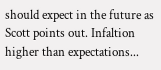should expect in the future as Scott points out. Infaltion higher than expectations...